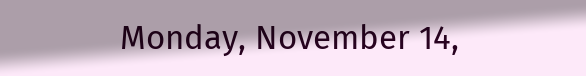Monday, November 14,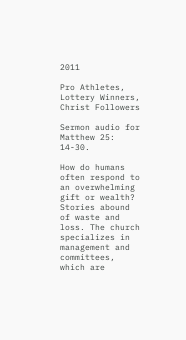2011

Pro Athletes, Lottery Winners, Christ Followers

Sermon audio for Matthew 25: 14-30.

How do humans often respond to an overwhelming gift or wealth? Stories abound of waste and loss. The church specializes in management and committees, which are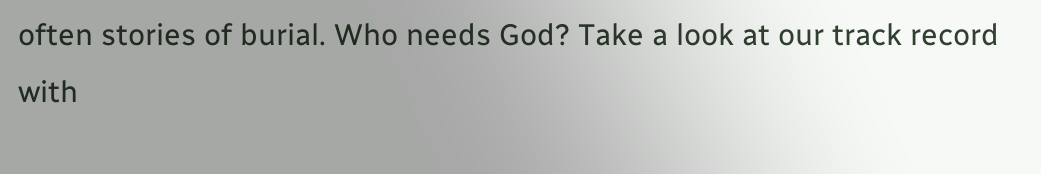often stories of burial. Who needs God? Take a look at our track record with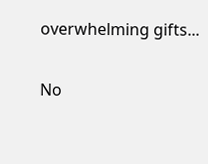overwhelming gifts...

No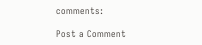comments:

Post a Comment